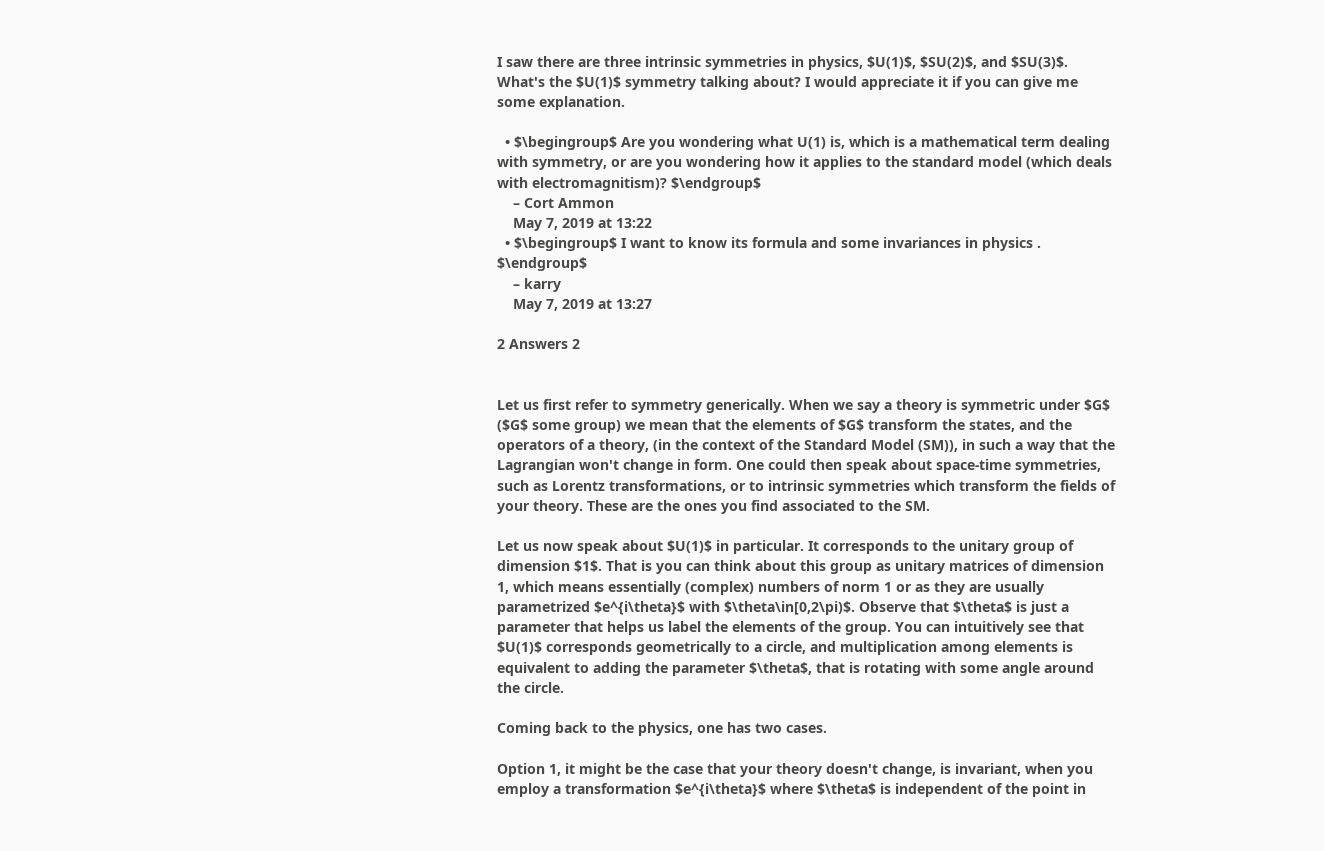I saw there are three intrinsic symmetries in physics, $U(1)$, $SU(2)$, and $SU(3)$. What's the $U(1)$ symmetry talking about? I would appreciate it if you can give me some explanation.

  • $\begingroup$ Are you wondering what U(1) is, which is a mathematical term dealing with symmetry, or are you wondering how it applies to the standard model (which deals with electromagnitism)? $\endgroup$
    – Cort Ammon
    May 7, 2019 at 13:22
  • $\begingroup$ I want to know its formula and some invariances in physics . $\endgroup$
    – karry
    May 7, 2019 at 13:27

2 Answers 2


Let us first refer to symmetry generically. When we say a theory is symmetric under $G$ ($G$ some group) we mean that the elements of $G$ transform the states, and the operators of a theory, (in the context of the Standard Model (SM)), in such a way that the Lagrangian won't change in form. One could then speak about space-time symmetries, such as Lorentz transformations, or to intrinsic symmetries which transform the fields of your theory. These are the ones you find associated to the SM.

Let us now speak about $U(1)$ in particular. It corresponds to the unitary group of dimension $1$. That is you can think about this group as unitary matrices of dimension 1, which means essentially (complex) numbers of norm 1 or as they are usually parametrized $e^{i\theta}$ with $\theta\in[0,2\pi)$. Observe that $\theta$ is just a parameter that helps us label the elements of the group. You can intuitively see that $U(1)$ corresponds geometrically to a circle, and multiplication among elements is equivalent to adding the parameter $\theta$, that is rotating with some angle around the circle.

Coming back to the physics, one has two cases.

Option 1, it might be the case that your theory doesn't change, is invariant, when you employ a transformation $e^{i\theta}$ where $\theta$ is independent of the point in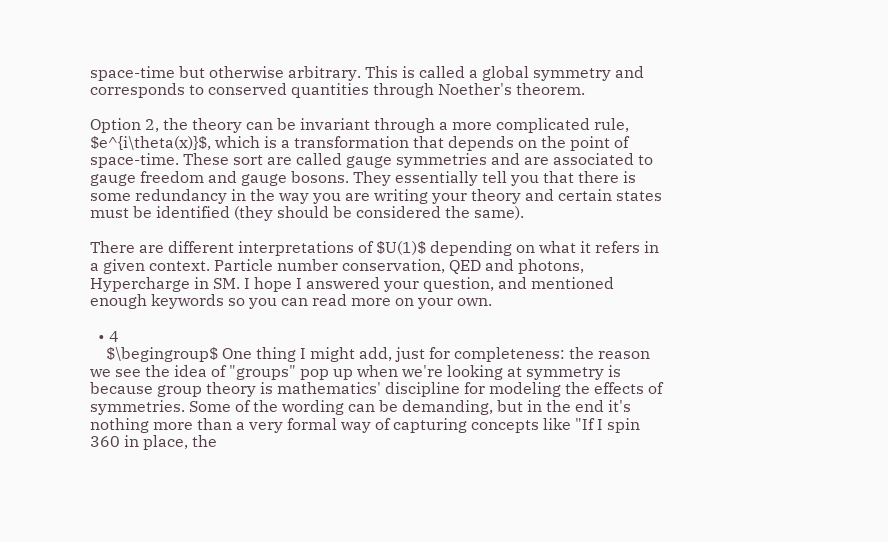space-time but otherwise arbitrary. This is called a global symmetry and corresponds to conserved quantities through Noether's theorem.

Option 2, the theory can be invariant through a more complicated rule, $e^{i\theta(x)}$, which is a transformation that depends on the point of space-time. These sort are called gauge symmetries and are associated to gauge freedom and gauge bosons. They essentially tell you that there is some redundancy in the way you are writing your theory and certain states must be identified (they should be considered the same).

There are different interpretations of $U(1)$ depending on what it refers in a given context. Particle number conservation, QED and photons, Hypercharge in SM. I hope I answered your question, and mentioned enough keywords so you can read more on your own.

  • 4
    $\begingroup$ One thing I might add, just for completeness: the reason we see the idea of "groups" pop up when we're looking at symmetry is because group theory is mathematics' discipline for modeling the effects of symmetries. Some of the wording can be demanding, but in the end it's nothing more than a very formal way of capturing concepts like "If I spin 360 in place, the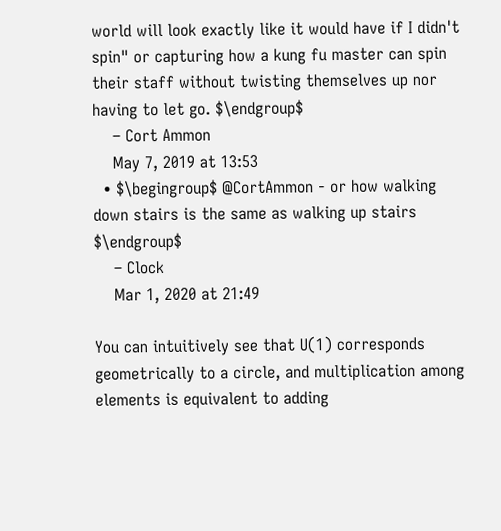world will look exactly like it would have if I didn't spin" or capturing how a kung fu master can spin their staff without twisting themselves up nor having to let go. $\endgroup$
    – Cort Ammon
    May 7, 2019 at 13:53
  • $\begingroup$ @CortAmmon - or how walking down stairs is the same as walking up stairs $\endgroup$
    – Clock
    Mar 1, 2020 at 21:49

You can intuitively see that U(1) corresponds geometrically to a circle, and multiplication among elements is equivalent to adding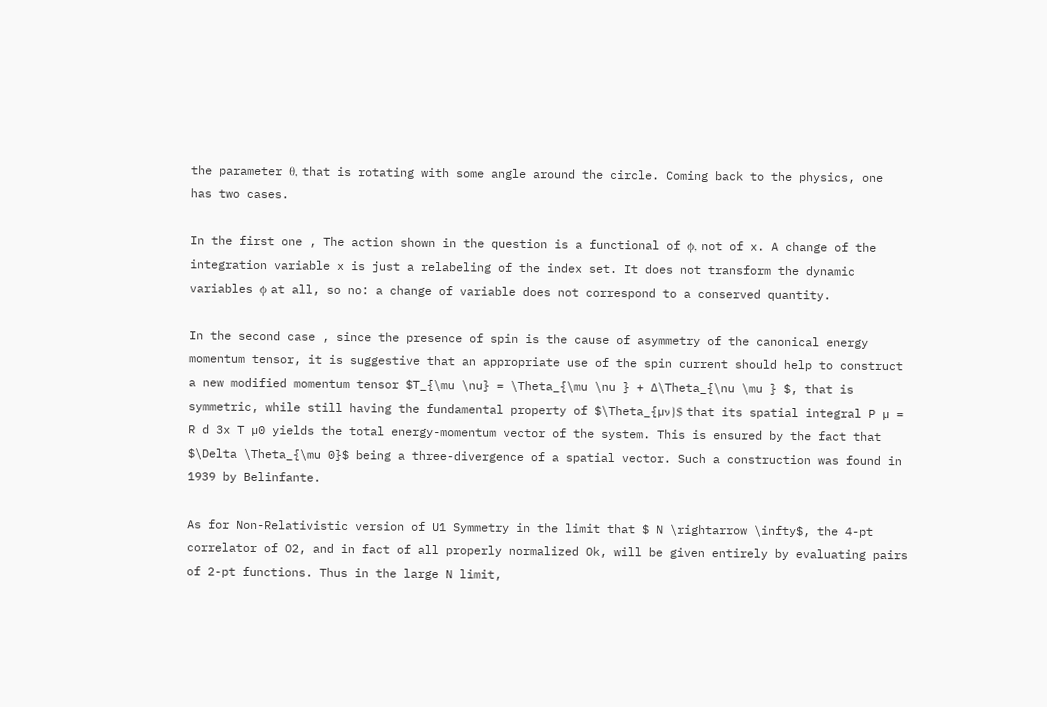the parameter θ, that is rotating with some angle around the circle. Coming back to the physics, one has two cases.

In the first one , The action shown in the question is a functional of ϕ, not of x. A change of the integration variable x is just a relabeling of the index set. It does not transform the dynamic variables ϕ at all, so no: a change of variable does not correspond to a conserved quantity.

In the second case , since the presence of spin is the cause of asymmetry of the canonical energy momentum tensor, it is suggestive that an appropriate use of the spin current should help to construct a new modified momentum tensor $T_{\mu \nu} = \Theta_{\mu \nu } + ∆\Theta_{\nu \mu } $, that is symmetric, while still having the fundamental property of $\Theta_{µν}$ that its spatial integral P µ = R d 3x T µ0 yields the total energy-momentum vector of the system. This is ensured by the fact that $\Delta \Theta_{\mu 0}$ being a three-divergence of a spatial vector. Such a construction was found in 1939 by Belinfante.

As for Non-Relativistic version of U1 Symmetry in the limit that $ N \rightarrow \infty$, the 4-pt correlator of O2, and in fact of all properly normalized Ok, will be given entirely by evaluating pairs of 2-pt functions. Thus in the large N limit,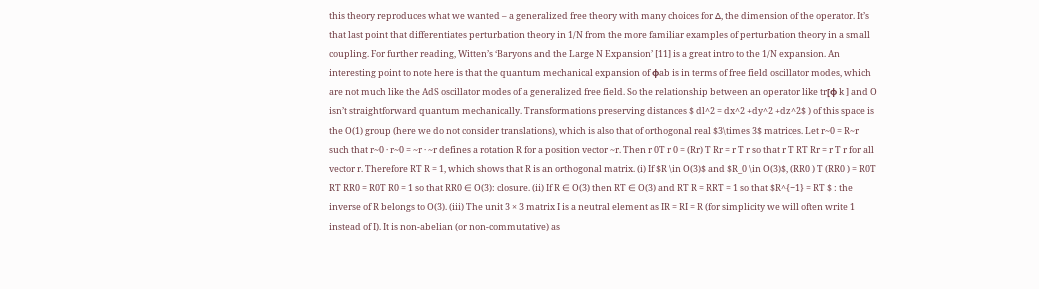this theory reproduces what we wanted – a generalized free theory with many choices for ∆, the dimension of the operator. It’s that last point that differentiates perturbation theory in 1/N from the more familiar examples of perturbation theory in a small coupling. For further reading, Witten’s ‘Baryons and the Large N Expansion’ [11] is a great intro to the 1/N expansion. An interesting point to note here is that the quantum mechanical expansion of φab is in terms of free field oscillator modes, which are not much like the AdS oscillator modes of a generalized free field. So the relationship between an operator like tr[φ k ] and O isn’t straightforward quantum mechanically. Transformations preserving distances $ dl^2 = dx^2 +dy^2 +dz^2$ ) of this space is the O(1) group (here we do not consider translations), which is also that of orthogonal real $3\times 3$ matrices. Let r~0 = R~r such that r~0 · r~0 = ~r · ~r defines a rotation R for a position vector ~r. Then r 0T r 0 = (Rr) T Rr = r T r so that r T RT Rr = r T r for all vector r. Therefore RT R = 1, which shows that R is an orthogonal matrix. (i) If $R \in O(3)$ and $R_0 \in O(3)$, (RR0 ) T (RR0 ) = R0T RT RR0 = R0T R0 = 1 so that RR0 ∈ O(3): closure. (ii) If R ∈ O(3) then RT ∈ O(3) and RT R = RRT = 1 so that $R^{−1} = RT $ : the inverse of R belongs to O(3). (iii) The unit 3 × 3 matrix I is a neutral element as IR = RI = R (for simplicity we will often write 1 instead of I). It is non-abelian (or non-commutative) as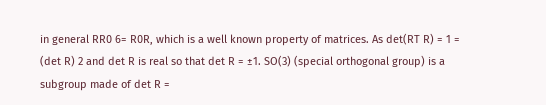in general RR0 6= R0R, which is a well known property of matrices. As det(RT R) = 1 = (det R) 2 and det R is real so that det R = ±1. SO(3) (special orthogonal group) is a subgroup made of det R =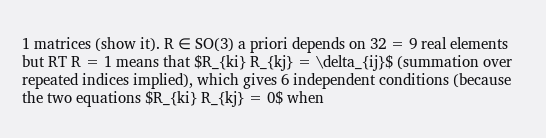1 matrices (show it). R ∈ SO(3) a priori depends on 32 = 9 real elements but RT R = 1 means that $R_{ki} R_{kj} = \delta_{ij}$ (summation over repeated indices implied), which gives 6 independent conditions (because the two equations $R_{ki} R_{kj} = 0$ when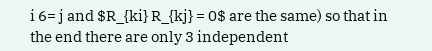i 6= j and $R_{ki} R_{kj} = 0$ are the same) so that in the end there are only 3 independent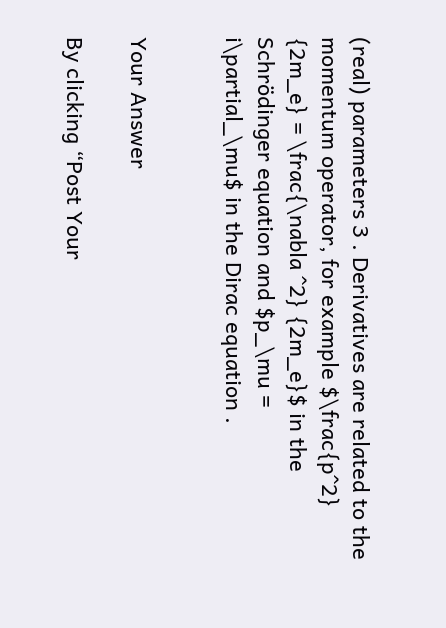(real) parameters 3 . Derivatives are related to the momentum operator, for example $\frac{p^2} {2m_e} = \frac{\nabla ^2} {2m_e}$ in the Schrödinger equation and $p_\mu = i\partial_\mu$ in the Dirac equation .


Your Answer

By clicking “Post Your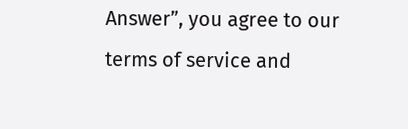Answer”, you agree to our terms of service and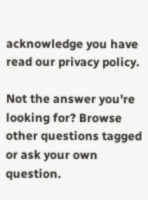acknowledge you have read our privacy policy.

Not the answer you're looking for? Browse other questions tagged or ask your own question.